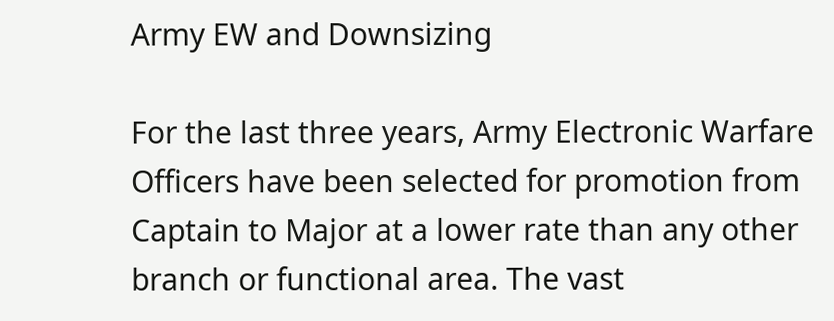Army EW and Downsizing

For the last three years, Army Electronic Warfare Officers have been selected for promotion from Captain to Major at a lower rate than any other branch or functional area. The vast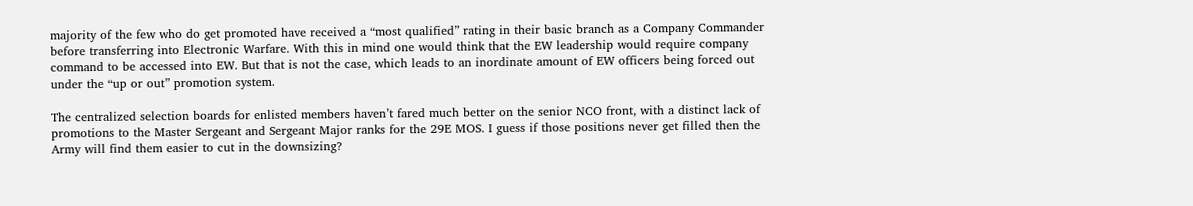majority of the few who do get promoted have received a “most qualified” rating in their basic branch as a Company Commander before transferring into Electronic Warfare. With this in mind one would think that the EW leadership would require company command to be accessed into EW. But that is not the case, which leads to an inordinate amount of EW officers being forced out under the “up or out” promotion system.

The centralized selection boards for enlisted members haven’t fared much better on the senior NCO front, with a distinct lack of promotions to the Master Sergeant and Sergeant Major ranks for the 29E MOS. I guess if those positions never get filled then the Army will find them easier to cut in the downsizing?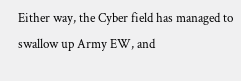Either way, the Cyber field has managed to swallow up Army EW, and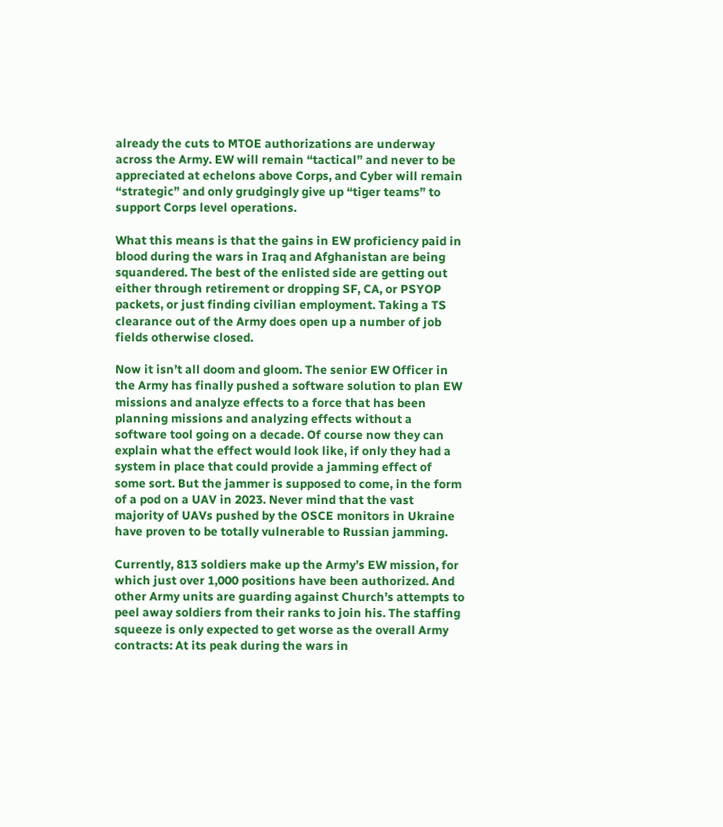already the cuts to MTOE authorizations are underway across the Army. EW will remain “tactical” and never to be appreciated at echelons above Corps, and Cyber will remain “strategic” and only grudgingly give up “tiger teams” to support Corps level operations.

What this means is that the gains in EW proficiency paid in blood during the wars in Iraq and Afghanistan are being squandered. The best of the enlisted side are getting out either through retirement or dropping SF, CA, or PSYOP packets, or just finding civilian employment. Taking a TS clearance out of the Army does open up a number of job fields otherwise closed.

Now it isn’t all doom and gloom. The senior EW Officer in the Army has finally pushed a software solution to plan EW missions and analyze effects to a force that has been planning missions and analyzing effects without a software tool going on a decade. Of course now they can explain what the effect would look like, if only they had a system in place that could provide a jamming effect of some sort. But the jammer is supposed to come, in the form of a pod on a UAV in 2023. Never mind that the vast majority of UAVs pushed by the OSCE monitors in Ukraine have proven to be totally vulnerable to Russian jamming.

Currently, 813 soldiers make up the Army’s EW mission, for which just over 1,000 positions have been authorized. And other Army units are guarding against Church’s attempts to peel away soldiers from their ranks to join his. The staffing squeeze is only expected to get worse as the overall Army contracts: At its peak during the wars in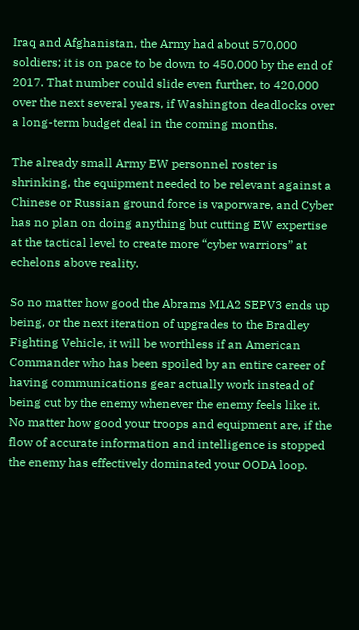Iraq and Afghanistan, the Army had about 570,000 soldiers; it is on pace to be down to 450,000 by the end of 2017. That number could slide even further, to 420,000 over the next several years, if Washington deadlocks over a long-term budget deal in the coming months.

The already small Army EW personnel roster is shrinking, the equipment needed to be relevant against a Chinese or Russian ground force is vaporware, and Cyber has no plan on doing anything but cutting EW expertise at the tactical level to create more “cyber warriors” at echelons above reality.

So no matter how good the Abrams M1A2 SEPV3 ends up being, or the next iteration of upgrades to the Bradley Fighting Vehicle, it will be worthless if an American Commander who has been spoiled by an entire career of having communications gear actually work instead of being cut by the enemy whenever the enemy feels like it. No matter how good your troops and equipment are, if the flow of accurate information and intelligence is stopped the enemy has effectively dominated your OODA loop.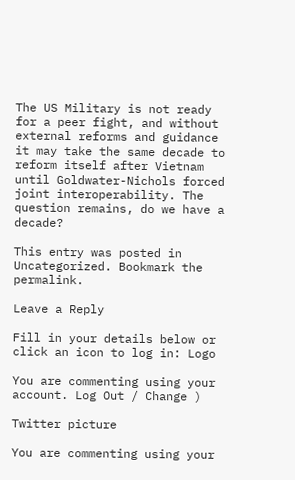The US Military is not ready for a peer fight, and without external reforms and guidance it may take the same decade to reform itself after Vietnam until Goldwater-Nichols forced joint interoperability. The question remains, do we have a decade?

This entry was posted in Uncategorized. Bookmark the permalink.

Leave a Reply

Fill in your details below or click an icon to log in: Logo

You are commenting using your account. Log Out / Change )

Twitter picture

You are commenting using your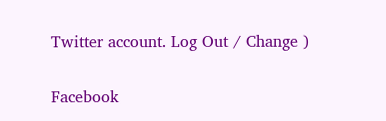Twitter account. Log Out / Change )

Facebook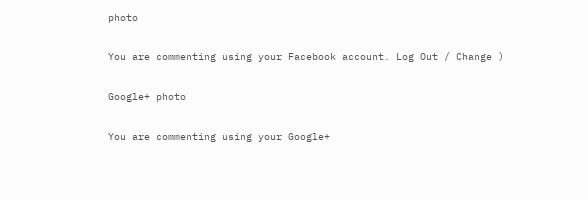photo

You are commenting using your Facebook account. Log Out / Change )

Google+ photo

You are commenting using your Google+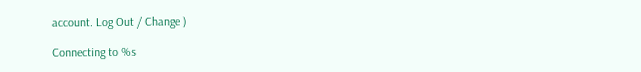account. Log Out / Change )

Connecting to %s